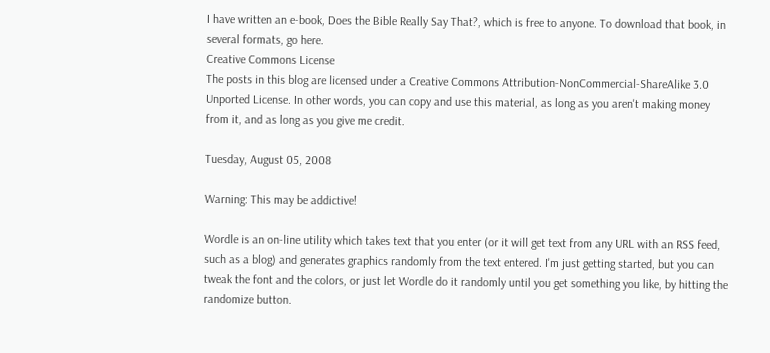I have written an e-book, Does the Bible Really Say That?, which is free to anyone. To download that book, in several formats, go here.
Creative Commons License
The posts in this blog are licensed under a Creative Commons Attribution-NonCommercial-ShareAlike 3.0 Unported License. In other words, you can copy and use this material, as long as you aren't making money from it, and as long as you give me credit.

Tuesday, August 05, 2008

Warning: This may be addictive!

Wordle is an on-line utility which takes text that you enter (or it will get text from any URL with an RSS feed, such as a blog) and generates graphics randomly from the text entered. I'm just getting started, but you can tweak the font and the colors, or just let Wordle do it randomly until you get something you like, by hitting the randomize button.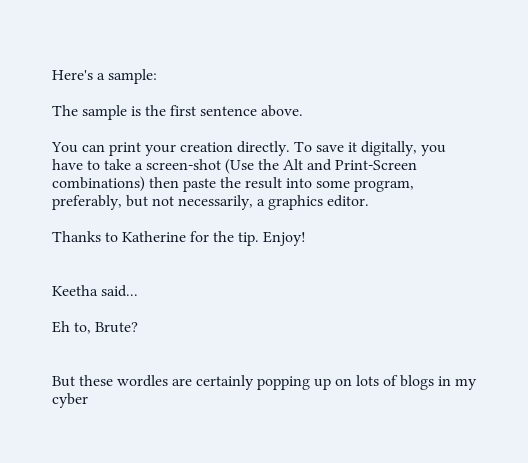Here's a sample:

The sample is the first sentence above.

You can print your creation directly. To save it digitally, you have to take a screen-shot (Use the Alt and Print-Screen combinations) then paste the result into some program, preferably, but not necessarily, a graphics editor.

Thanks to Katherine for the tip. Enjoy!


Keetha said...

Eh to, Brute?


But these wordles are certainly popping up on lots of blogs in my cyber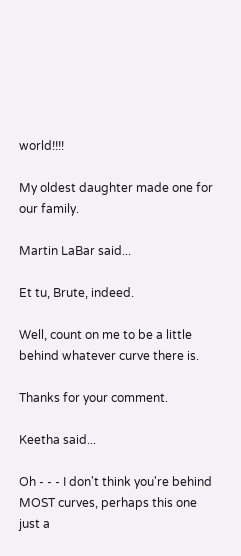world!!!!

My oldest daughter made one for our family.

Martin LaBar said...

Et tu, Brute, indeed.

Well, count on me to be a little behind whatever curve there is.

Thanks for your comment.

Keetha said...

Oh - - - I don't think you're behind MOST curves, perhaps this one just a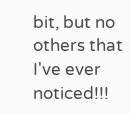bit, but no others that I've ever noticed!!!